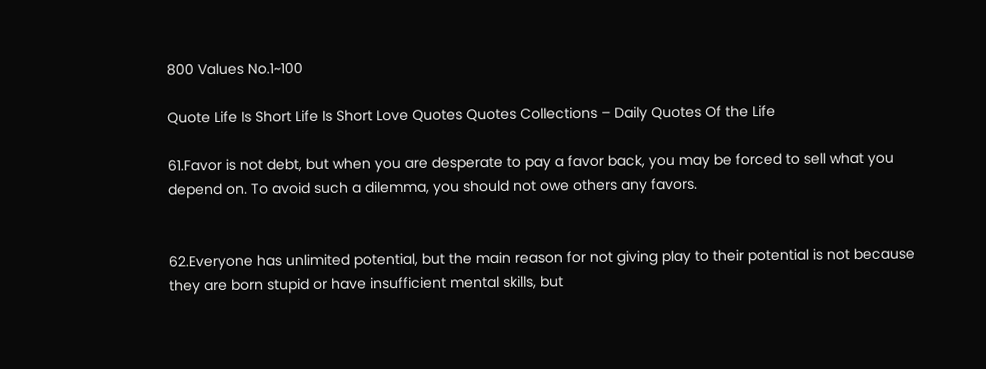800 Values No.1~100

Quote Life Is Short Life Is Short Love Quotes Quotes Collections – Daily Quotes Of the Life

61.Favor is not debt, but when you are desperate to pay a favor back, you may be forced to sell what you depend on. To avoid such a dilemma, you should not owe others any favors.


62.Everyone has unlimited potential, but the main reason for not giving play to their potential is not because they are born stupid or have insufficient mental skills, but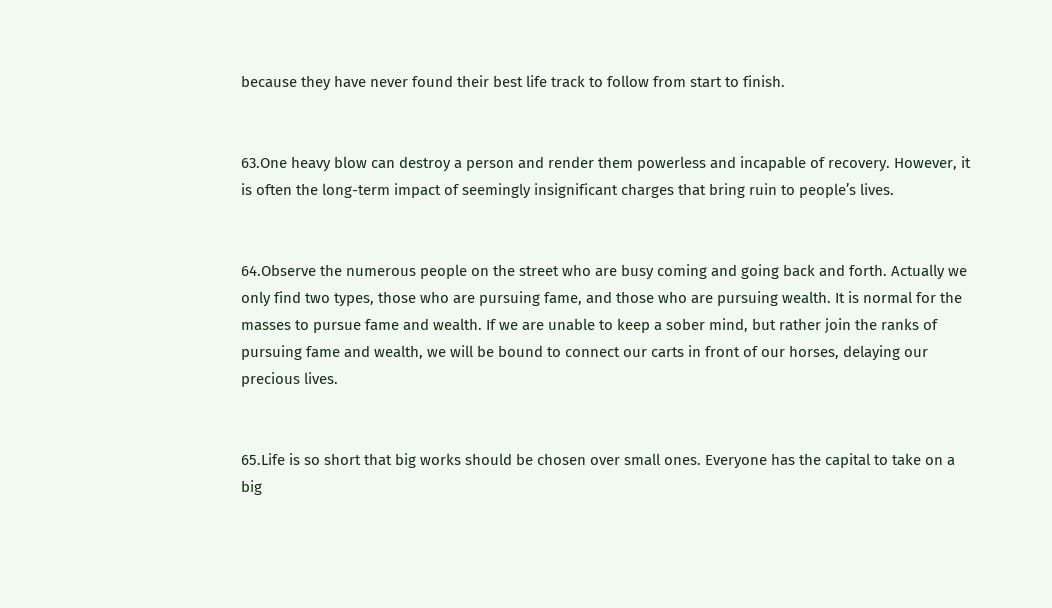because they have never found their best life track to follow from start to finish.


63.One heavy blow can destroy a person and render them powerless and incapable of recovery. However, it is often the long-term impact of seemingly insignificant charges that bring ruin to people’s lives.


64.Observe the numerous people on the street who are busy coming and going back and forth. Actually we only find two types, those who are pursuing fame, and those who are pursuing wealth. It is normal for the masses to pursue fame and wealth. If we are unable to keep a sober mind, but rather join the ranks of pursuing fame and wealth, we will be bound to connect our carts in front of our horses, delaying our precious lives.


65.Life is so short that big works should be chosen over small ones. Everyone has the capital to take on a big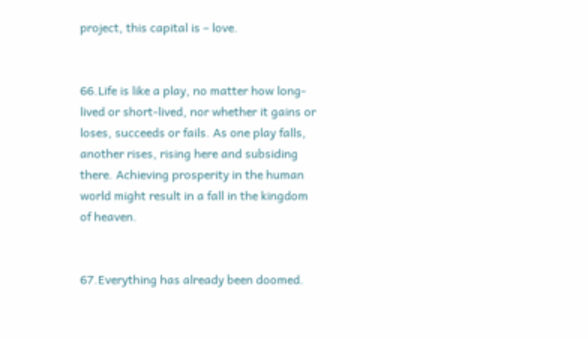project, this capital is – love.


66.Life is like a play, no matter how long-lived or short-lived, nor whether it gains or loses, succeeds or fails. As one play falls, another rises, rising here and subsiding there. Achieving prosperity in the human world might result in a fall in the kingdom of heaven.


67.Everything has already been doomed.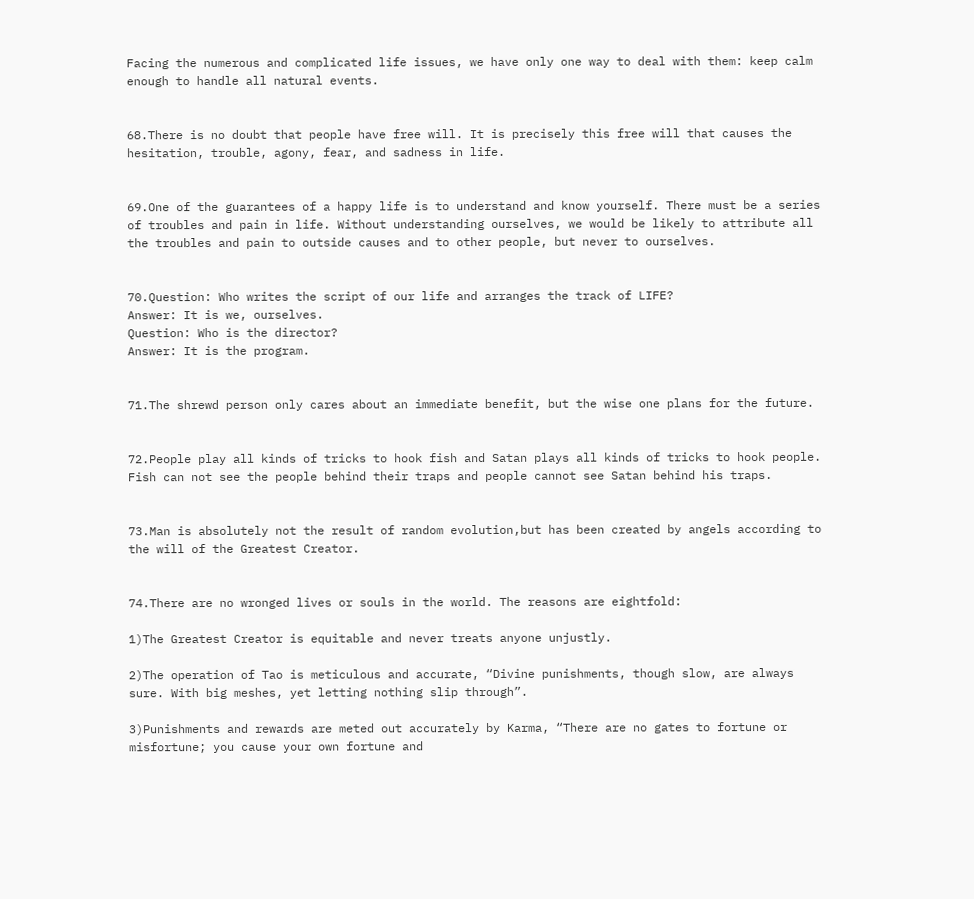Facing the numerous and complicated life issues, we have only one way to deal with them: keep calm enough to handle all natural events.


68.There is no doubt that people have free will. It is precisely this free will that causes the hesitation, trouble, agony, fear, and sadness in life.


69.One of the guarantees of a happy life is to understand and know yourself. There must be a series of troubles and pain in life. Without understanding ourselves, we would be likely to attribute all the troubles and pain to outside causes and to other people, but never to ourselves.


70.Question: Who writes the script of our life and arranges the track of LIFE?
Answer: It is we, ourselves.
Question: Who is the director?
Answer: It is the program.


71.The shrewd person only cares about an immediate benefit, but the wise one plans for the future.


72.People play all kinds of tricks to hook fish and Satan plays all kinds of tricks to hook people. Fish can not see the people behind their traps and people cannot see Satan behind his traps.


73.Man is absolutely not the result of random evolution,but has been created by angels according to the will of the Greatest Creator.


74.There are no wronged lives or souls in the world. The reasons are eightfold:

1)The Greatest Creator is equitable and never treats anyone unjustly.

2)The operation of Tao is meticulous and accurate, “Divine punishments, though slow, are always sure. With big meshes, yet letting nothing slip through”.

3)Punishments and rewards are meted out accurately by Karma, “There are no gates to fortune or misfortune; you cause your own fortune and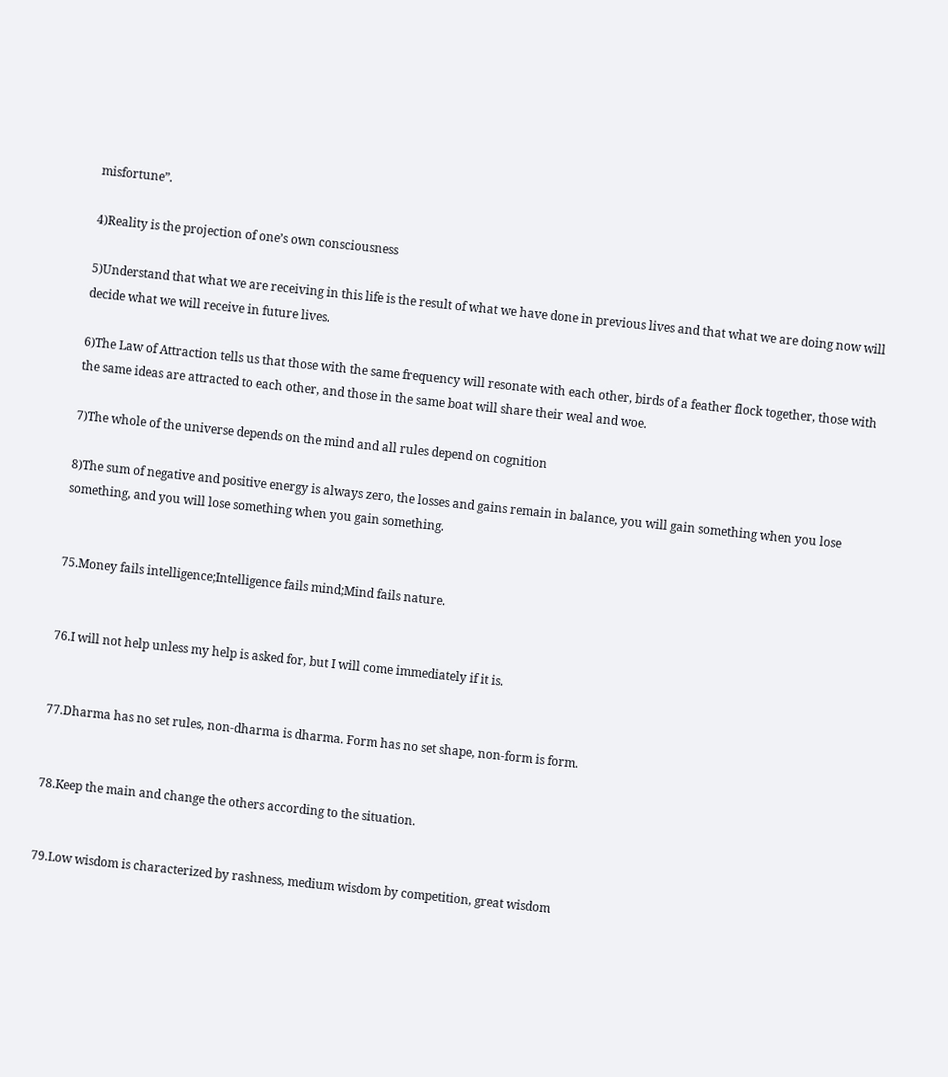misfortune”.

4)Reality is the projection of one’s own consciousness

5)Understand that what we are receiving in this life is the result of what we have done in previous lives and that what we are doing now will decide what we will receive in future lives.

6)The Law of Attraction tells us that those with the same frequency will resonate with each other, birds of a feather flock together, those with the same ideas are attracted to each other, and those in the same boat will share their weal and woe.

7)The whole of the universe depends on the mind and all rules depend on cognition

8)The sum of negative and positive energy is always zero, the losses and gains remain in balance, you will gain something when you lose something, and you will lose something when you gain something.


75.Money fails intelligence;Intelligence fails mind;Mind fails nature.


76.I will not help unless my help is asked for, but I will come immediately if it is.


77.Dharma has no set rules, non-dharma is dharma. Form has no set shape, non-form is form.


78.Keep the main and change the others according to the situation.


79.Low wisdom is characterized by rashness, medium wisdom by competition, great wisdom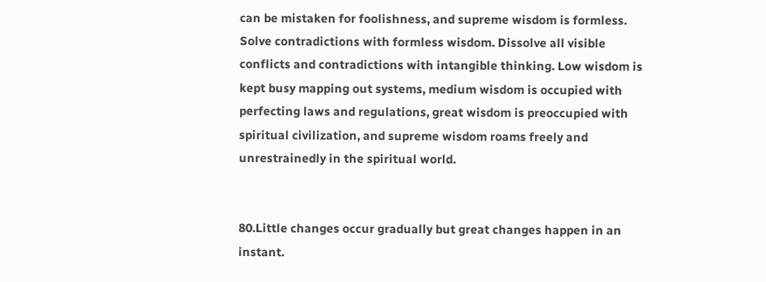can be mistaken for foolishness, and supreme wisdom is formless. Solve contradictions with formless wisdom. Dissolve all visible conflicts and contradictions with intangible thinking. Low wisdom is kept busy mapping out systems, medium wisdom is occupied with perfecting laws and regulations, great wisdom is preoccupied with spiritual civilization, and supreme wisdom roams freely and unrestrainedly in the spiritual world.


80.Little changes occur gradually but great changes happen in an instant.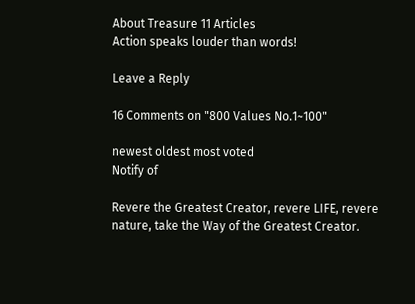About Treasure 11 Articles
Action speaks louder than words!

Leave a Reply

16 Comments on "800 Values No.1~100"

newest oldest most voted
Notify of

Revere the Greatest Creator, revere LIFE, revere nature, take the Way of the Greatest Creator.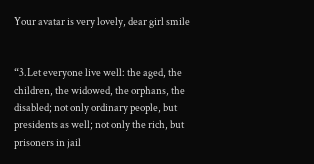Your avatar is very lovely, dear girl smile


“3.Let everyone live well: the aged, the children, the widowed, the orphans, the disabled; not only ordinary people, but presidents as well; not only the rich, but prisoners in jail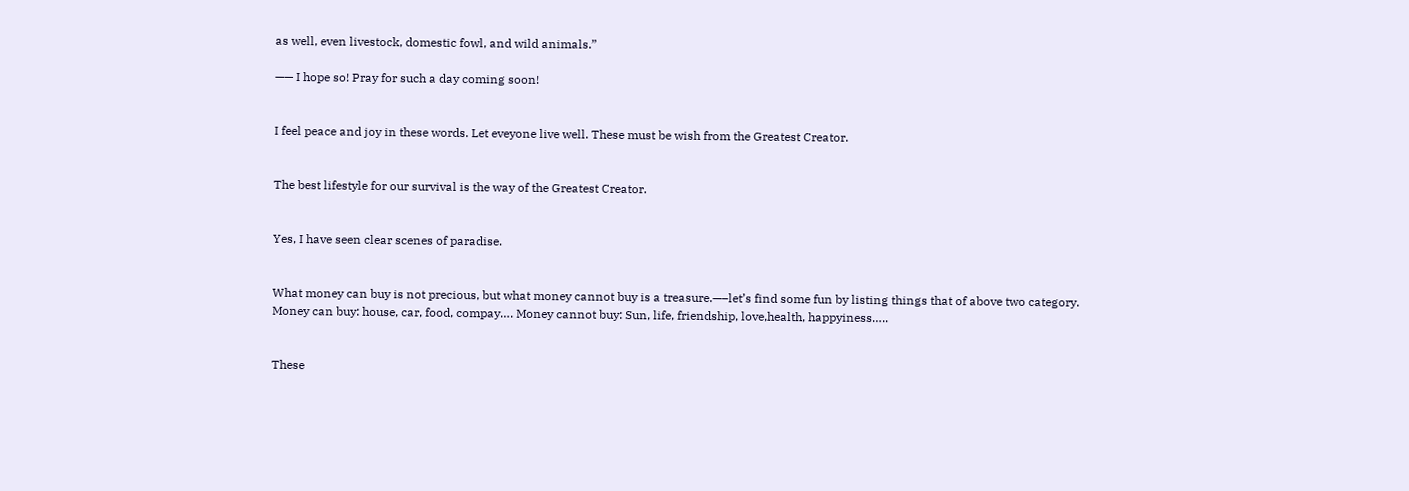as well, even livestock, domestic fowl, and wild animals.”

—— I hope so! Pray for such a day coming soon!


I feel peace and joy in these words. Let eveyone live well. These must be wish from the Greatest Creator.


The best lifestyle for our survival is the way of the Greatest Creator.


Yes, I have seen clear scenes of paradise.


What money can buy is not precious, but what money cannot buy is a treasure.—–let’s find some fun by listing things that of above two category. Money can buy: house, car, food, compay…. Money cannot buy: Sun, life, friendship, love,health, happyiness…..


These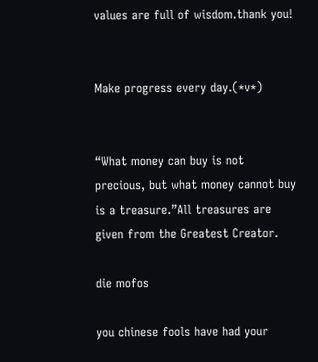values are full of wisdom.thank you!


Make progress every day.(*v*)


“What money can buy is not precious, but what money cannot buy is a treasure.”All treasures are given from the Greatest Creator.

die mofos

you chinese fools have had your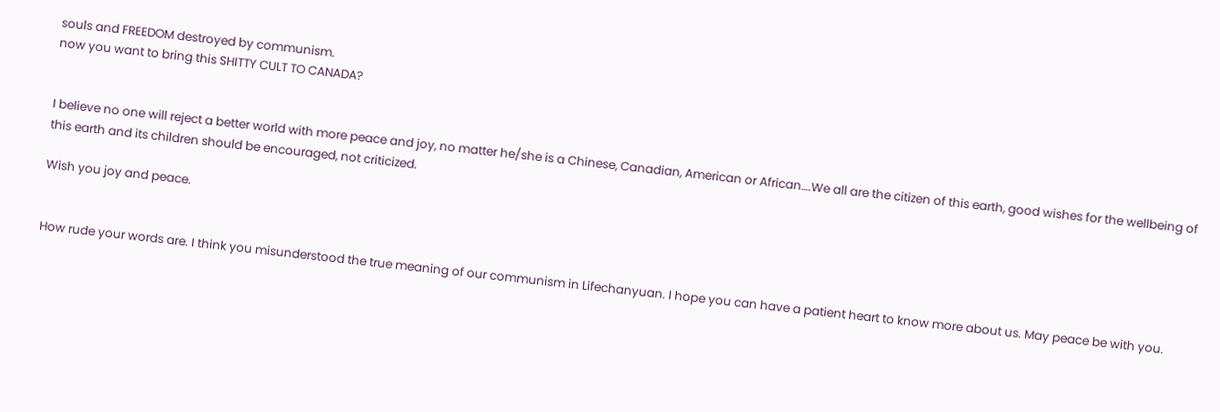souls and FREEDOM destroyed by communism.
now you want to bring this SHITTY CULT TO CANADA?


I believe no one will reject a better world with more peace and joy, no matter he/she is a Chinese, Canadian, American or African….We all are the citizen of this earth, good wishes for the wellbeing of this earth and its children should be encouraged, not criticized.

Wish you joy and peace.


How rude your words are. I think you misunderstood the true meaning of our communism in Lifechanyuan. I hope you can have a patient heart to know more about us. May peace be with you.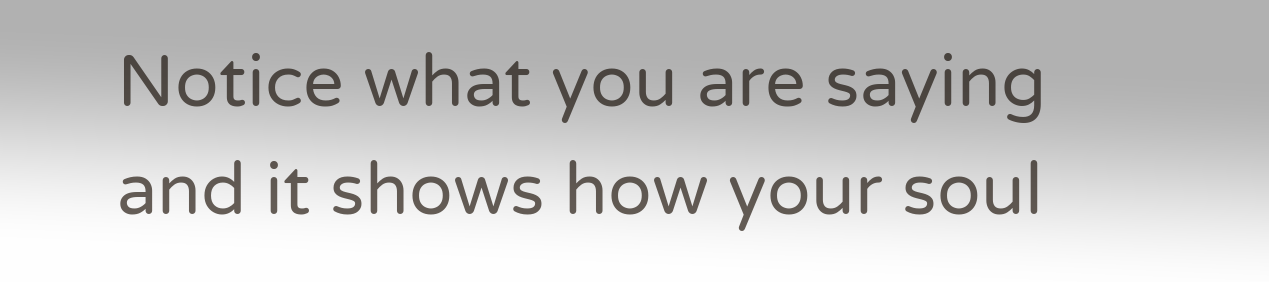Notice what you are saying and it shows how your soul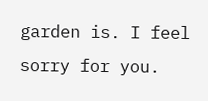garden is. I feel sorry for you.